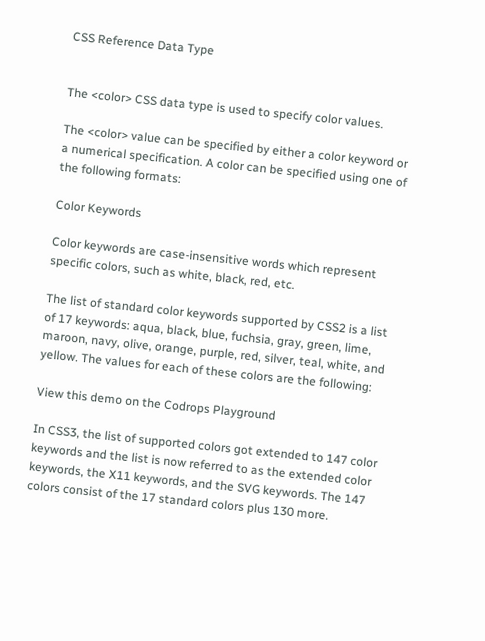CSS Reference Data Type


The <color> CSS data type is used to specify color values.

The <color> value can be specified by either a color keyword or a numerical specification. A color can be specified using one of the following formats:

Color Keywords

Color keywords are case-insensitive words which represent specific colors, such as white, black, red, etc.

The list of standard color keywords supported by CSS2 is a list of 17 keywords: aqua, black, blue, fuchsia, gray, green, lime, maroon, navy, olive, orange, purple, red, silver, teal, white, and yellow. The values for each of these colors are the following:

View this demo on the Codrops Playground

In CSS3, the list of supported colors got extended to 147 color keywords and the list is now referred to as the extended color keywords, the X11 keywords, and the SVG keywords. The 147 colors consist of the 17 standard colors plus 130 more.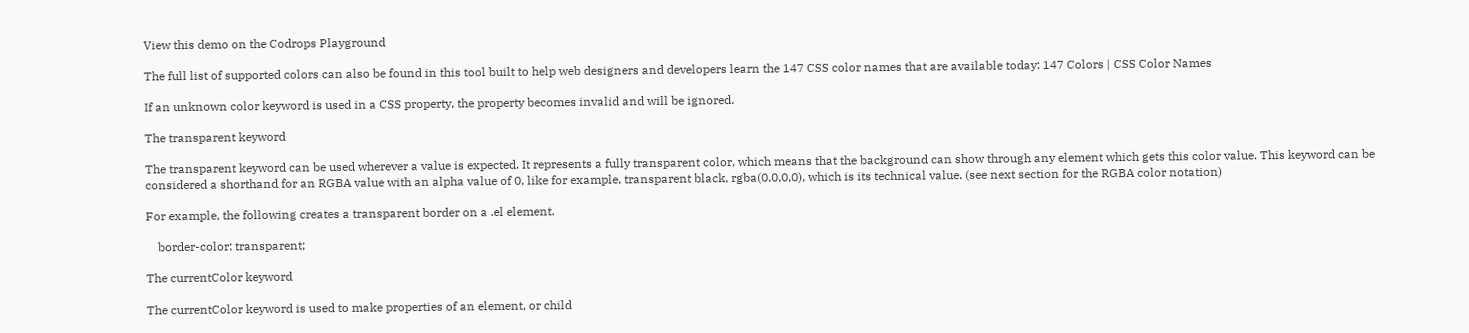View this demo on the Codrops Playground

The full list of supported colors can also be found in this tool built to help web designers and developers learn the 147 CSS color names that are available today: 147 Colors | CSS Color Names

If an unknown color keyword is used in a CSS property, the property becomes invalid and will be ignored.

The transparent keyword

The transparent keyword can be used wherever a value is expected. It represents a fully transparent color, which means that the background can show through any element which gets this color value. This keyword can be considered a shorthand for an RGBA value with an alpha value of 0, like for example, transparent black, rgba(0,0,0,0), which is its technical value. (see next section for the RGBA color notation)

For example, the following creates a transparent border on a .el element.

    border-color: transparent;

The currentColor keyword

The currentColor keyword is used to make properties of an element, or child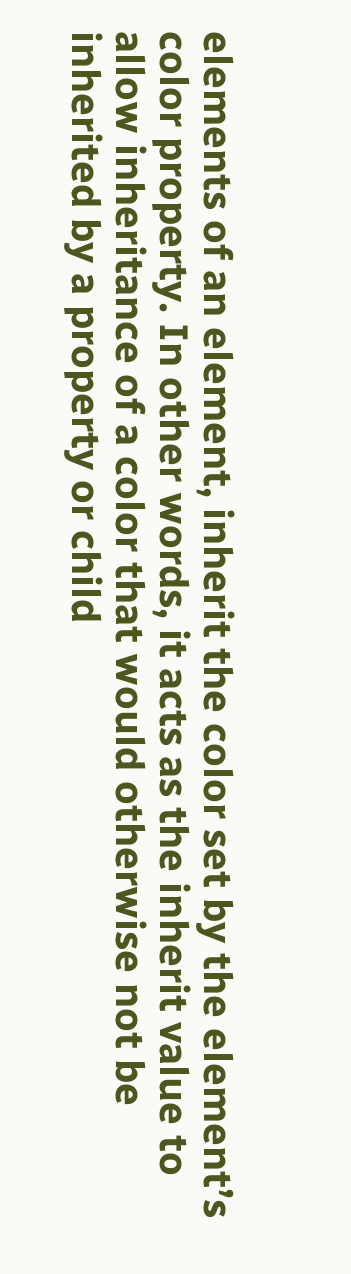elements of an element, inherit the color set by the element’s color property. In other words, it acts as the inherit value to allow inheritance of a color that would otherwise not be inherited by a property or child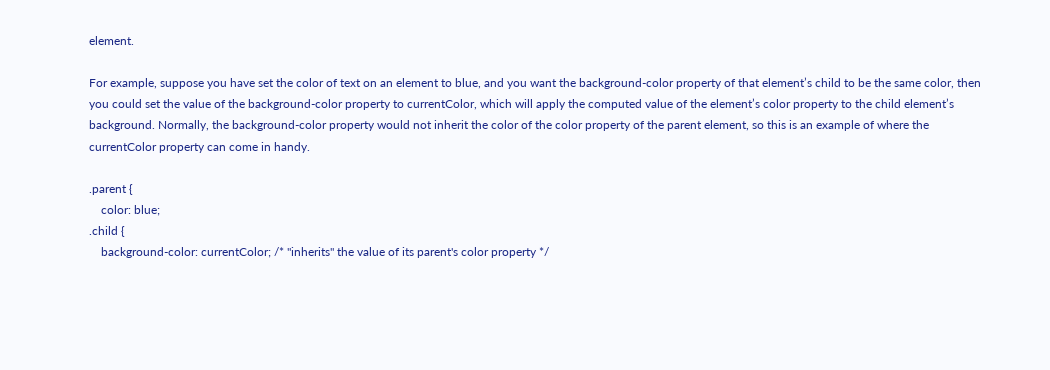element.

For example, suppose you have set the color of text on an element to blue, and you want the background-color property of that element’s child to be the same color, then you could set the value of the background-color property to currentColor, which will apply the computed value of the element’s color property to the child element’s background. Normally, the background-color property would not inherit the color of the color property of the parent element, so this is an example of where the currentColor property can come in handy.

.parent {
    color: blue;
.child {
    background-color: currentColor; /* "inherits" the value of its parent's color property */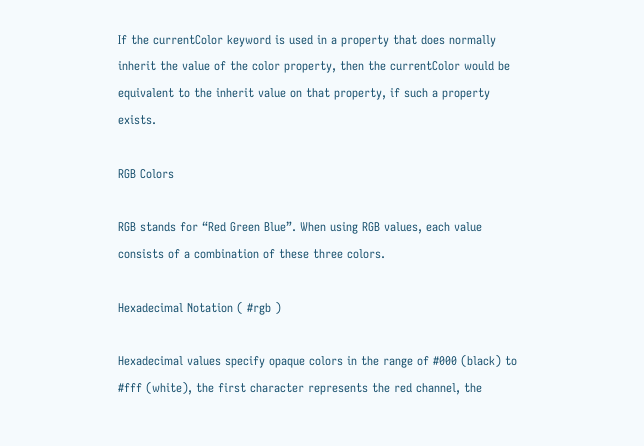If the currentColor keyword is used in a property that does normally inherit the value of the color property, then the currentColor would be equivalent to the inherit value on that property, if such a property exists.

RGB Colors

RGB stands for “Red Green Blue”. When using RGB values, each value consists of a combination of these three colors.

Hexadecimal Notation ( #rgb )

Hexadecimal values specify opaque colors in the range of #000 (black) to #fff (white), the first character represents the red channel, the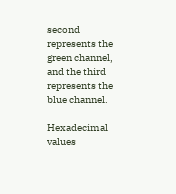second represents the green channel, and the third represents the blue channel.

Hexadecimal values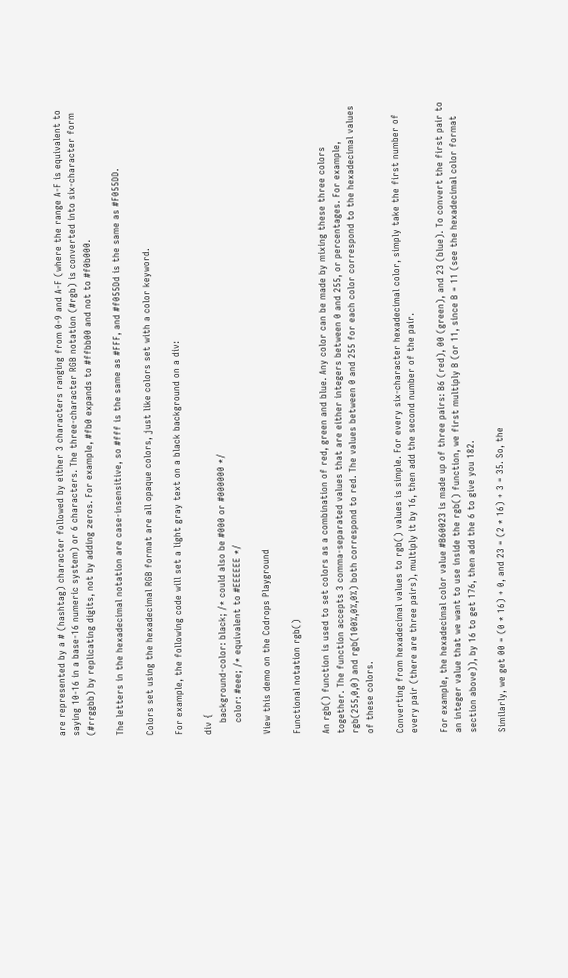are represented by a # (hashtag) character followed by either 3 characters ranging from 0-9 and A-F (where the range A-F is equivalent to saying 10-16 in a base-16 numeric system) or 6 characters. The three-character RGB notation (#rgb) is converted into six-character form (#rrggbb) by replicating digits, not by adding zeros. For example, #fb0 expands to #ffbb00 and not to #f0b000.

The letters in the hexadecimal notation are case-insensitive, so #fff is the same as #FFF, and #f055Dd is the same as #F055DD.

Colors set using the hexadecimal RGB format are all opaque colors, just like colors set with a color keyword.

For example, the following code will set a light gray text on a black background on a div:

div {
    background-color: black; /* could also be #000 or #000000 */
    color: #eee; /* equivalent to #EEEEEE */

View this demo on the Codrops Playground

Functional notation rgb()

An rgb() function is used to set colors as a combination of red, green and blue. Any color can be made by mixing these three colors together. The function accepts 3 comma-separated values that are either integers between 0 and 255, or percentages. For example, rgb(255,0,0) and rgb(100%,0%,0%) both correspond to red. The values between 0 and 255 for each color correspond to the hexadecimal values of these colors.

Converting from hexadecimal values to rgb() values is simple. For every six-character hexadecimal color, simply take the first number of every pair (there are three pairs), multiply it by 16, then add the second number of the pair.

For example, the hexadecimal color value #B60023 is made up of three pairs: B6 (red), 00 (green), and 23 (blue). To convert the first pair to an integer value that we want to use inside the rgb() function, we first multiply B (or 11, since B = 11 (see the hexadecimal color format section above)), by 16 to get 176, then add the 6 to give you 182.

Similarly, we get 00 = (0 * 16) + 0, and 23 = (2 * 16) + 3 = 35. So, the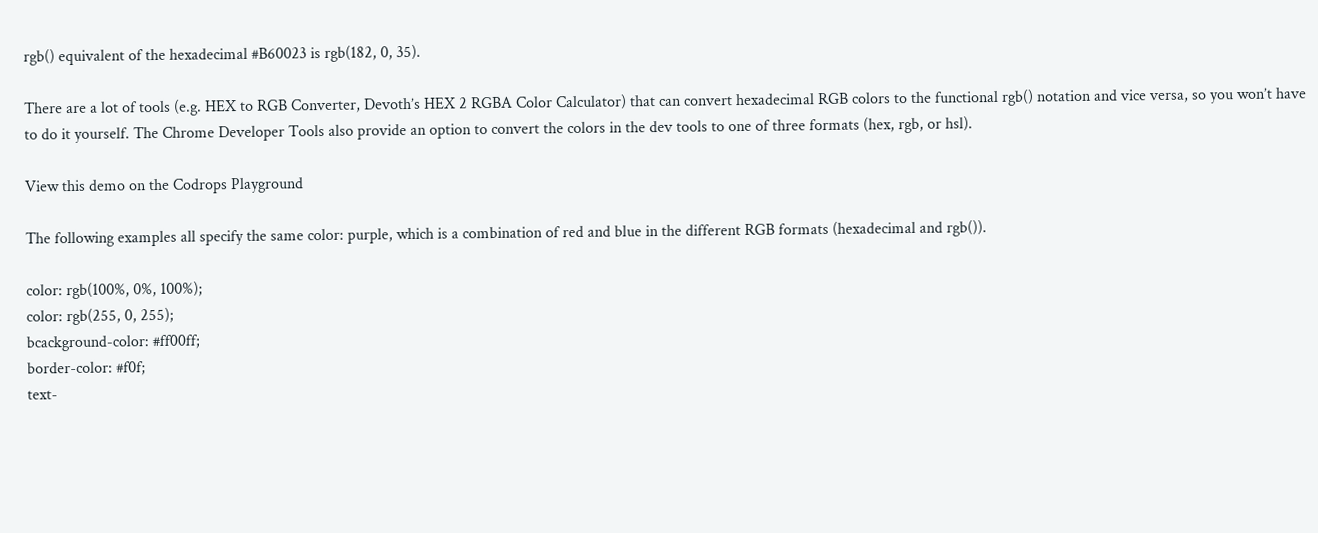rgb() equivalent of the hexadecimal #B60023 is rgb(182, 0, 35).

There are a lot of tools (e.g. HEX to RGB Converter, Devoth’s HEX 2 RGBA Color Calculator) that can convert hexadecimal RGB colors to the functional rgb() notation and vice versa, so you won’t have to do it yourself. The Chrome Developer Tools also provide an option to convert the colors in the dev tools to one of three formats (hex, rgb, or hsl).

View this demo on the Codrops Playground

The following examples all specify the same color: purple, which is a combination of red and blue in the different RGB formats (hexadecimal and rgb()).

color: rgb(100%, 0%, 100%);
color: rgb(255, 0, 255);
bcackground-color: #ff00ff;
border-color: #f0f;
text-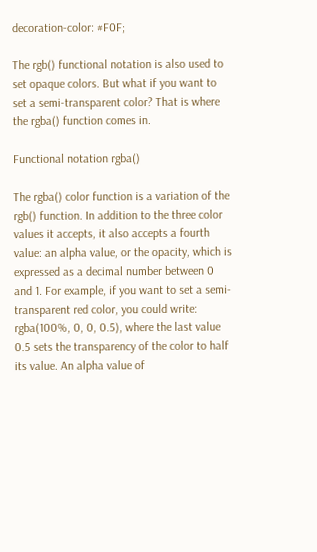decoration-color: #F0F;

The rgb() functional notation is also used to set opaque colors. But what if you want to set a semi-transparent color? That is where the rgba() function comes in.

Functional notation rgba()

The rgba() color function is a variation of the rgb() function. In addition to the three color values it accepts, it also accepts a fourth value: an alpha value, or the opacity, which is expressed as a decimal number between 0 and 1. For example, if you want to set a semi-transparent red color, you could write: rgba(100%, 0, 0, 0.5), where the last value 0.5 sets the transparency of the color to half its value. An alpha value of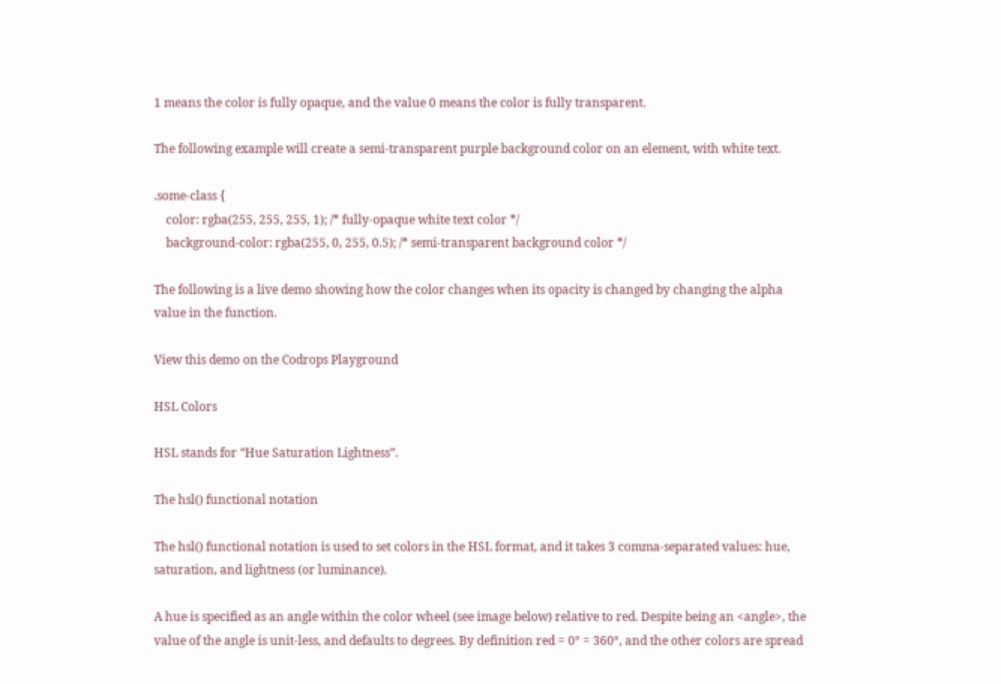1 means the color is fully opaque, and the value 0 means the color is fully transparent.

The following example will create a semi-transparent purple background color on an element, with white text.

.some-class {
    color: rgba(255, 255, 255, 1); /* fully-opaque white text color */
    background-color: rgba(255, 0, 255, 0.5); /* semi-transparent background color */

The following is a live demo showing how the color changes when its opacity is changed by changing the alpha value in the function.

View this demo on the Codrops Playground

HSL Colors

HSL stands for “Hue Saturation Lightness”.

The hsl() functional notation

The hsl() functional notation is used to set colors in the HSL format, and it takes 3 comma-separated values: hue, saturation, and lightness (or luminance).

A hue is specified as an angle within the color wheel (see image below) relative to red. Despite being an <angle>, the value of the angle is unit-less, and defaults to degrees. By definition red = 0° = 360°, and the other colors are spread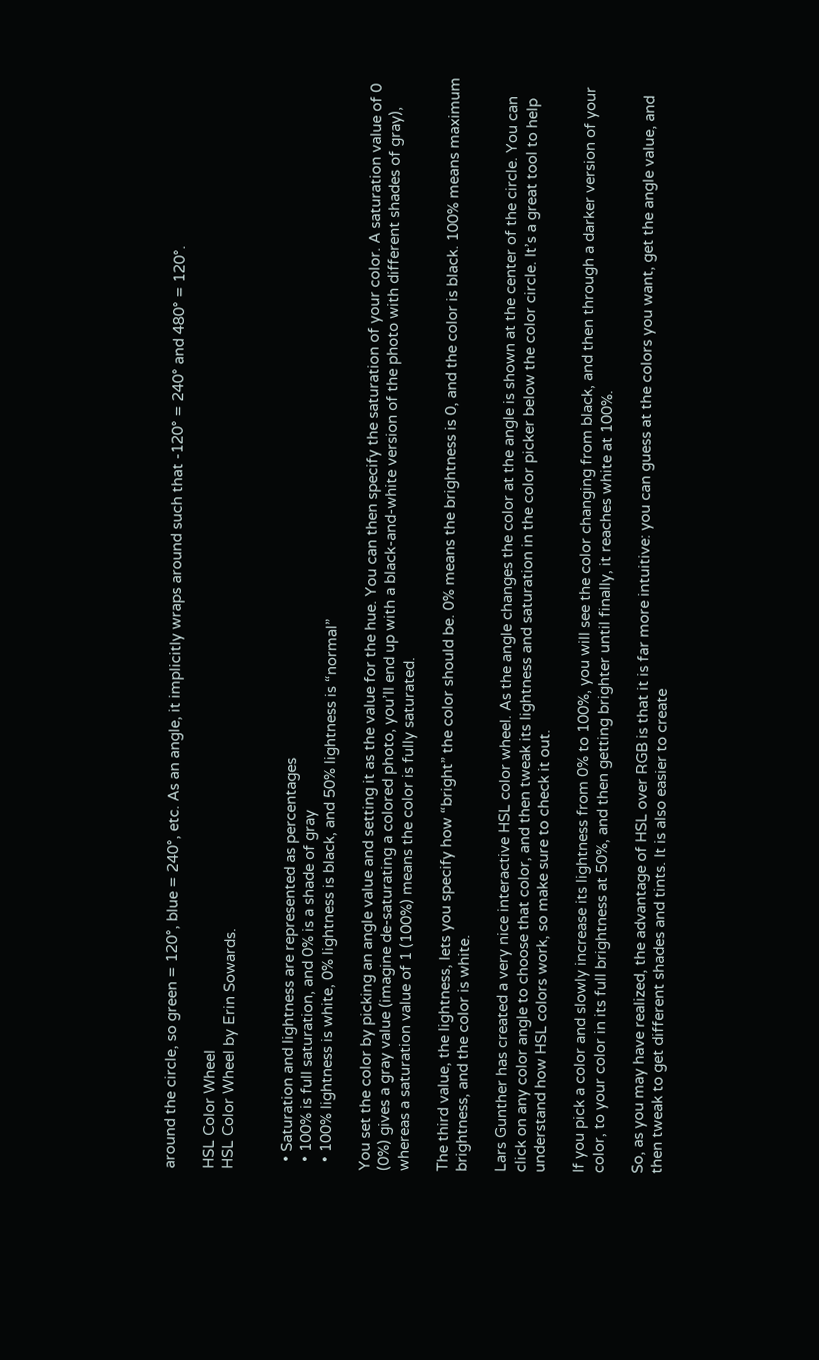around the circle, so green = 120°, blue = 240°, etc. As an angle, it implicitly wraps around such that -120° = 240° and 480° = 120°.

HSL Color Wheel
HSL Color Wheel by Erin Sowards.


  • Saturation and lightness are represented as percentages
  • 100% is full saturation, and 0% is a shade of gray
  • 100% lightness is white, 0% lightness is black, and 50% lightness is “normal”

You set the color by picking an angle value and setting it as the value for the hue. You can then specify the saturation of your color. A saturation value of 0 (0%) gives a gray value (imagine de-saturating a colored photo, you’ll end up with a black-and-white version of the photo with different shades of gray), whereas a saturation value of 1 (100%) means the color is fully saturated.

The third value, the lightness, lets you specify how “bright” the color should be. 0% means the brightness is 0, and the color is black. 100% means maximum brightness, and the color is white.

Lars Gunther has created a very nice interactive HSL color wheel. As the angle changes the color at the angle is shown at the center of the circle. You can click on any color angle to choose that color, and then tweak its lightness and saturation in the color picker below the color circle. It’s a great tool to help understand how HSL colors work, so make sure to check it out.

If you pick a color and slowly increase its lightness from 0% to 100%, you will see the color changing from black, and then through a darker version of your color, to your color in its full brightness at 50%, and then getting brighter until finally, it reaches white at 100%.

So, as you may have realized, the advantage of HSL over RGB is that it is far more intuitive: you can guess at the colors you want, get the angle value, and then tweak to get different shades and tints. It is also easier to create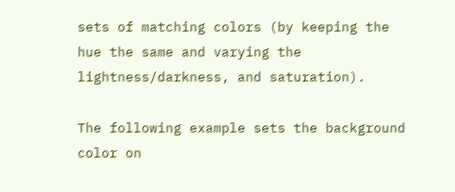sets of matching colors (by keeping the hue the same and varying the lightness/darkness, and saturation).

The following example sets the background color on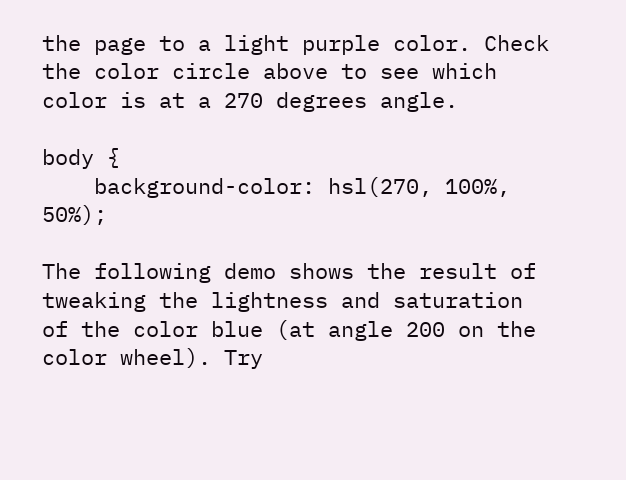the page to a light purple color. Check the color circle above to see which color is at a 270 degrees angle.

body {
    background-color: hsl(270, 100%, 50%);

The following demo shows the result of tweaking the lightness and saturation of the color blue (at angle 200 on the color wheel). Try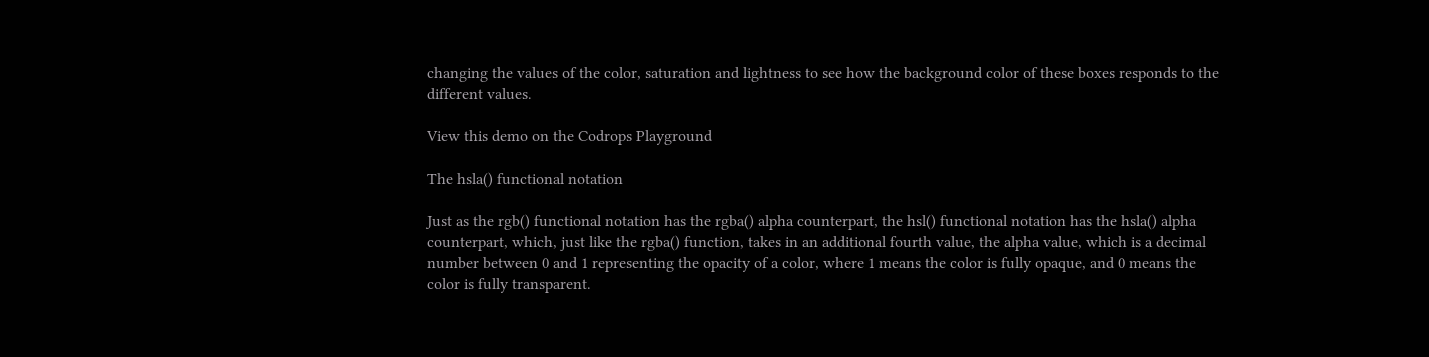changing the values of the color, saturation and lightness to see how the background color of these boxes responds to the different values.

View this demo on the Codrops Playground

The hsla() functional notation

Just as the rgb() functional notation has the rgba() alpha counterpart, the hsl() functional notation has the hsla() alpha counterpart, which, just like the rgba() function, takes in an additional fourth value, the alpha value, which is a decimal number between 0 and 1 representing the opacity of a color, where 1 means the color is fully opaque, and 0 means the color is fully transparent.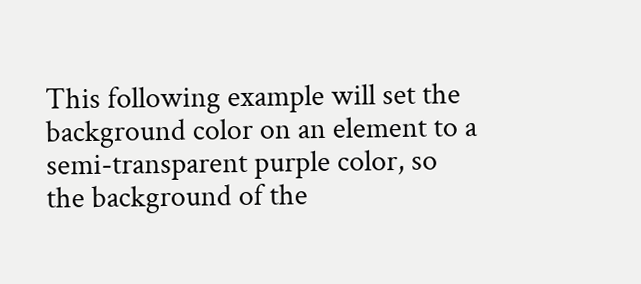This following example will set the background color on an element to a semi-transparent purple color, so the background of the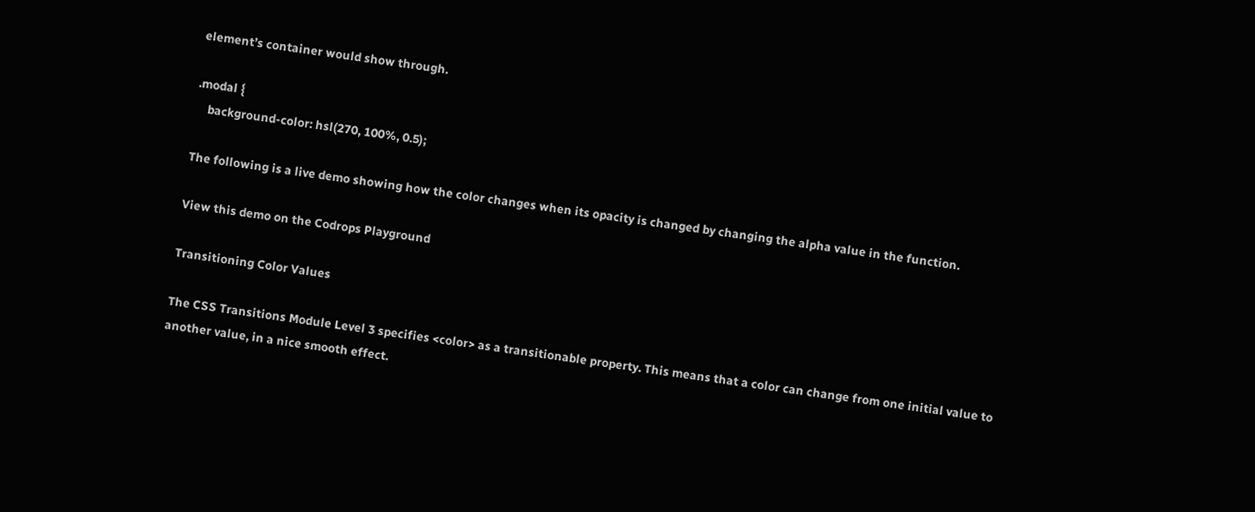element’s container would show through.

.modal {
    background-color: hsl(270, 100%, 0.5);

The following is a live demo showing how the color changes when its opacity is changed by changing the alpha value in the function.

View this demo on the Codrops Playground

Transitioning Color Values

The CSS Transitions Module Level 3 specifies <color> as a transitionable property. This means that a color can change from one initial value to another value, in a nice smooth effect.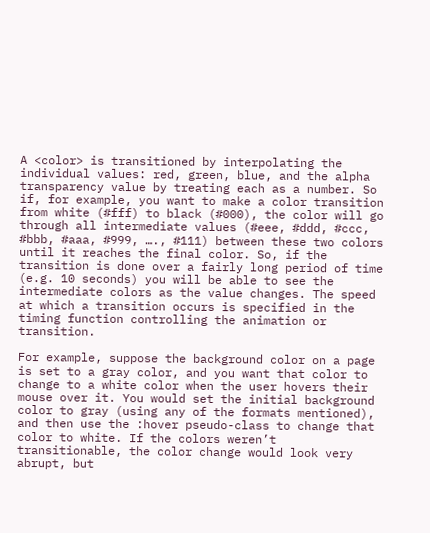A <color> is transitioned by interpolating the individual values: red, green, blue, and the alpha transparency value by treating each as a number. So if, for example, you want to make a color transition from white (#fff) to black (#000), the color will go through all intermediate values (#eee, #ddd, #ccc, #bbb, #aaa, #999, …., #111) between these two colors until it reaches the final color. So, if the transition is done over a fairly long period of time (e.g. 10 seconds) you will be able to see the intermediate colors as the value changes. The speed at which a transition occurs is specified in the timing function controlling the animation or transition.

For example, suppose the background color on a page is set to a gray color, and you want that color to change to a white color when the user hovers their mouse over it. You would set the initial background color to gray (using any of the formats mentioned), and then use the :hover pseudo-class to change that color to white. If the colors weren’t transitionable, the color change would look very abrupt, but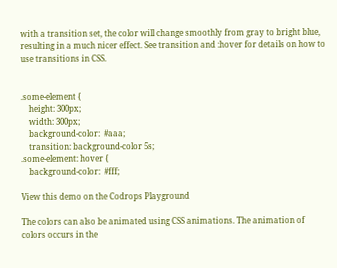with a transition set, the color will change smoothly from gray to bright blue, resulting in a much nicer effect. See transition and :hover for details on how to use transitions in CSS.


.some-element {
    height: 300px;
    width: 300px;
    background-color:  #aaa;
    transition: background-color 5s;
.some-element: hover {
    background-color:  #fff;

View this demo on the Codrops Playground

The colors can also be animated using CSS animations. The animation of colors occurs in the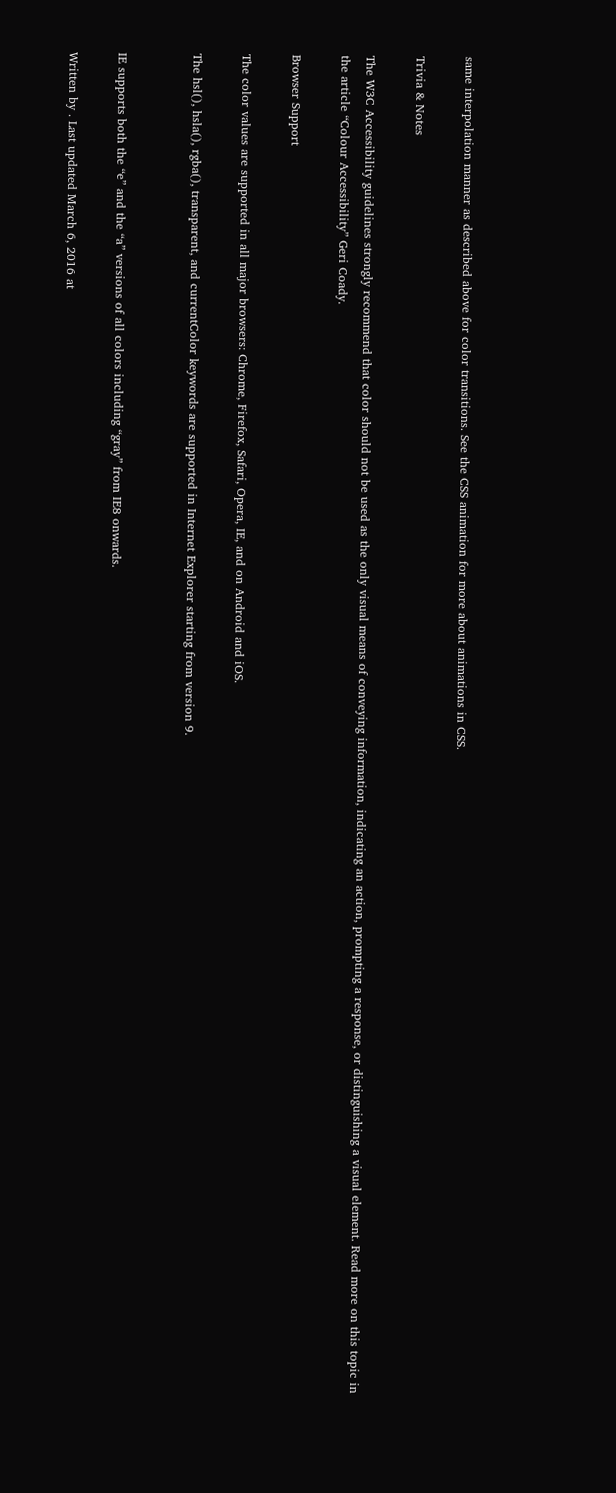same interpolation manner as described above for color transitions. See the CSS animation for more about animations in CSS.

Trivia & Notes

The W3C Accessibility guidelines strongly recommend that color should not be used as the only visual means of conveying information, indicating an action, prompting a response, or distinguishing a visual element. Read more on this topic in the article “Colour Accessibility” Geri Coady.

Browser Support

The color values are supported in all major browsers: Chrome, Firefox, Safari, Opera, IE, and on Android and iOS.

The hsl(), hsla(), rgba(), transparent, and currentColor keywords are supported in Internet Explorer starting from version 9.


IE supports both the “e” and the “a” versions of all colors including “gray” from IE8 onwards.

Written by . Last updated March 6, 2016 at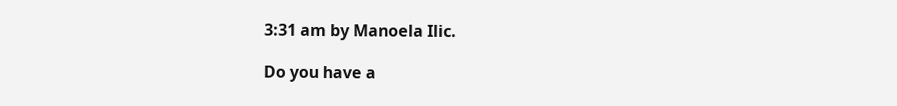3:31 am by Manoela Ilic.

Do you have a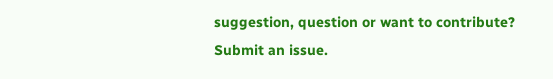suggestion, question or want to contribute? Submit an issue.